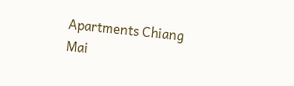Apartments Chiang Mai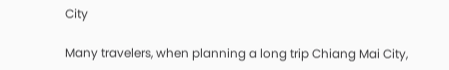City

Many travelers, when planning a long trip Chiang Mai City,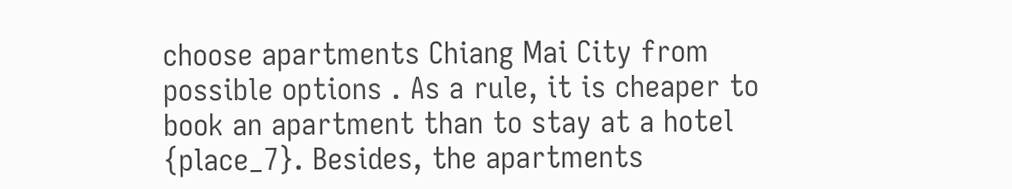choose apartments Chiang Mai City from possible options . As a rule, it is cheaper to book an apartment than to stay at a hotel {place_7}. Besides, the apartments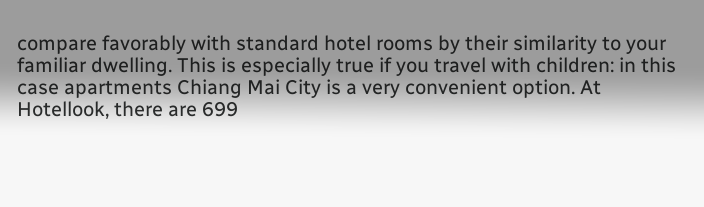compare favorably with standard hotel rooms by their similarity to your familiar dwelling. This is especially true if you travel with children: in this case apartments Chiang Mai City is a very convenient option. At Hotellook, there are 699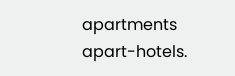apartments apart-hotels.